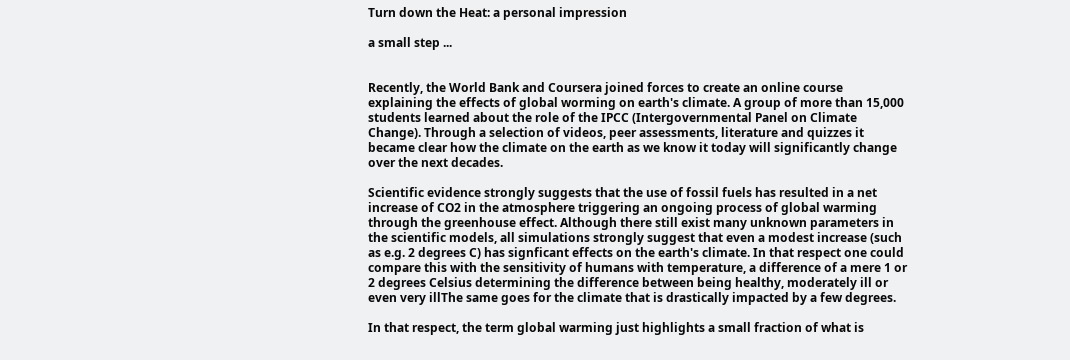Turn down the Heat: a personal impression

a small step ...


Recently, the World Bank and Coursera joined forces to create an online course explaining the effects of global worming on earth's climate. A group of more than 15,000 students learned about the role of the IPCC (Intergovernmental Panel on Climate Change). Through a selection of videos, peer assessments, literature and quizzes it became clear how the climate on the earth as we know it today will significantly change over the next decades.

Scientific evidence strongly suggests that the use of fossil fuels has resulted in a net increase of CO2 in the atmosphere triggering an ongoing process of global warming through the greenhouse effect. Although there still exist many unknown parameters in the scientific models, all simulations strongly suggest that even a modest increase (such as e.g. 2 degrees C) has signficant effects on the earth's climate. In that respect one could compare this with the sensitivity of humans with temperature, a difference of a mere 1 or 2 degrees Celsius determining the difference between being healthy, moderately ill or even very illThe same goes for the climate that is drastically impacted by a few degrees.

In that respect, the term global warming just highlights a small fraction of what is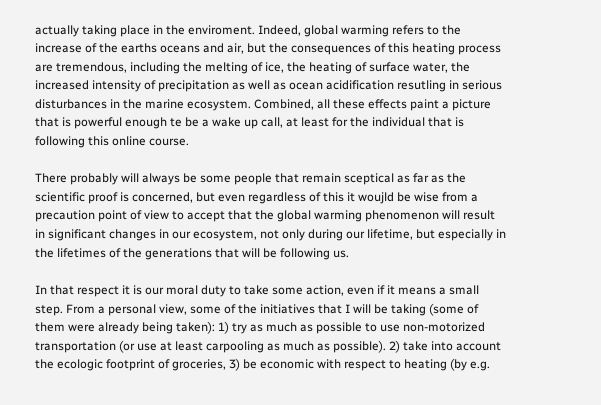actually taking place in the enviroment. Indeed, global warming refers to the increase of the earths oceans and air, but the consequences of this heating process are tremendous, including the melting of ice, the heating of surface water, the increased intensity of precipitation as well as ocean acidification resutling in serious disturbances in the marine ecosystem. Combined, all these effects paint a picture that is powerful enough te be a wake up call, at least for the individual that is following this online course.

There probably will always be some people that remain sceptical as far as the scientific proof is concerned, but even regardless of this it woujld be wise from a precaution point of view to accept that the global warming phenomenon will result in significant changes in our ecosystem, not only during our lifetime, but especially in the lifetimes of the generations that will be following us.

In that respect it is our moral duty to take some action, even if it means a small step. From a personal view, some of the initiatives that I will be taking (some of them were already being taken): 1) try as much as possible to use non-motorized transportation (or use at least carpooling as much as possible). 2) take into account the ecologic footprint of groceries, 3) be economic with respect to heating (by e.g.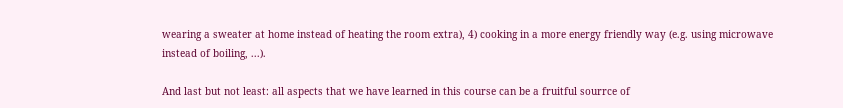wearing a sweater at home instead of heating the room extra), 4) cooking in a more energy friendly way (e.g. using microwave instead of boiling, ...).

And last but not least: all aspects that we have learned in this course can be a fruitful sourrce of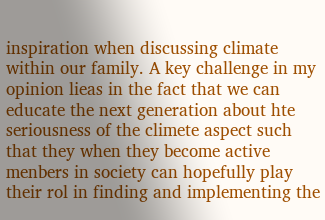inspiration when discussing climate within our family. A key challenge in my opinion lieas in the fact that we can educate the next generation about hte seriousness of the climete aspect such that they when they become active menbers in society can hopefully play their rol in finding and implementing the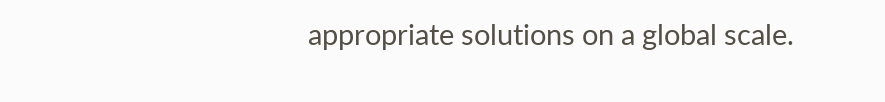appropriate solutions on a global scale.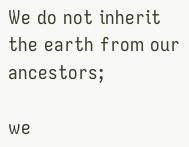We do not inherit the earth from our ancestors;

we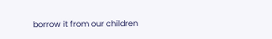borrow it from our children